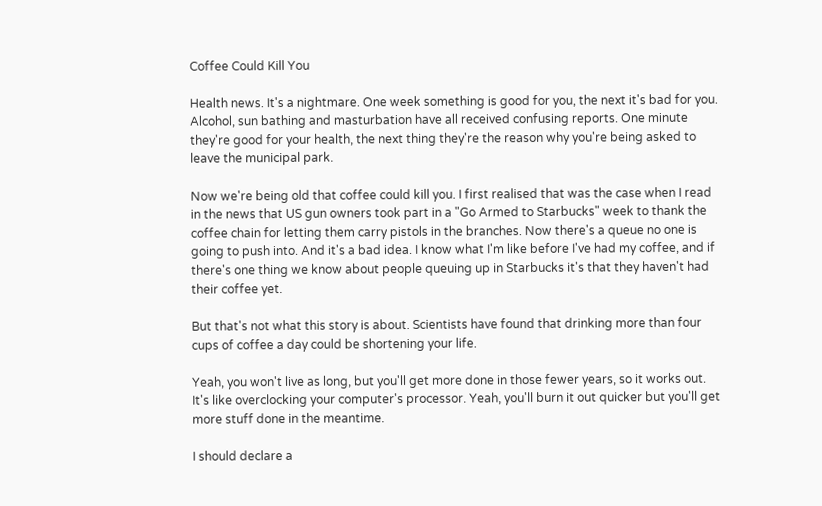Coffee Could Kill You

Health news. It's a nightmare. One week something is good for you, the next it's bad for you. Alcohol, sun bathing and masturbation have all received confusing reports. One minute they're good for your health, the next thing they're the reason why you're being asked to leave the municipal park.

Now we're being old that coffee could kill you. I first realised that was the case when I read in the news that US gun owners took part in a "Go Armed to Starbucks" week to thank the coffee chain for letting them carry pistols in the branches. Now there's a queue no one is going to push into. And it's a bad idea. I know what I'm like before I've had my coffee, and if there's one thing we know about people queuing up in Starbucks it's that they haven't had their coffee yet.

But that's not what this story is about. Scientists have found that drinking more than four cups of coffee a day could be shortening your life.

Yeah, you won't live as long, but you'll get more done in those fewer years, so it works out. It's like overclocking your computer's processor. Yeah, you'll burn it out quicker but you'll get more stuff done in the meantime.

I should declare a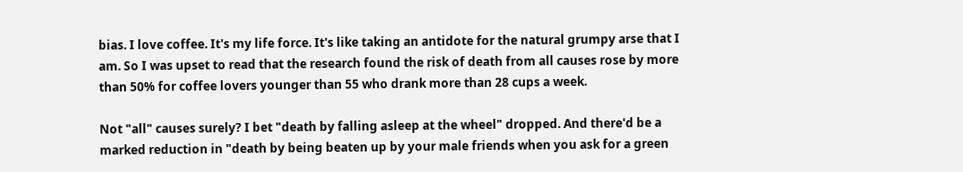bias. I love coffee. It's my life force. It's like taking an antidote for the natural grumpy arse that I am. So I was upset to read that the research found the risk of death from all causes rose by more than 50% for coffee lovers younger than 55 who drank more than 28 cups a week.

Not "all" causes surely? I bet "death by falling asleep at the wheel" dropped. And there'd be a marked reduction in "death by being beaten up by your male friends when you ask for a green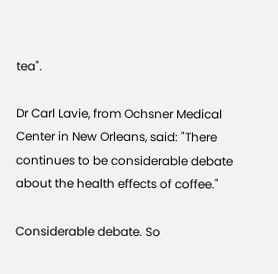tea".

Dr Carl Lavie, from Ochsner Medical Center in New Orleans, said: "There continues to be considerable debate about the health effects of coffee."

Considerable debate. So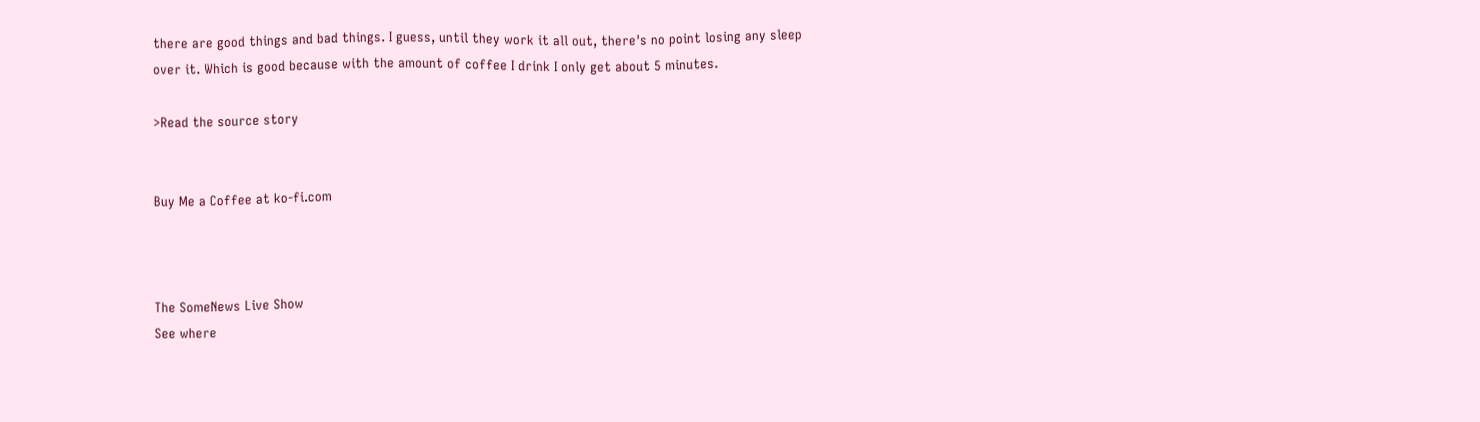there are good things and bad things. I guess, until they work it all out, there's no point losing any sleep over it. Which is good because with the amount of coffee I drink I only get about 5 minutes.

>Read the source story


Buy Me a Coffee at ko-fi.com



The SomeNews Live Show
See where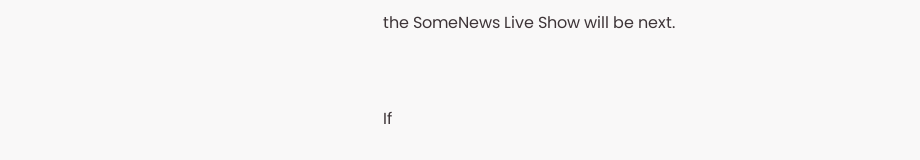the SomeNews Live Show will be next.


If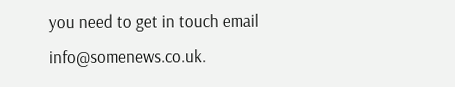you need to get in touch email info@somenews.co.uk.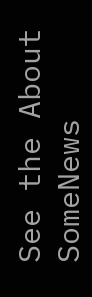See the About SomeNews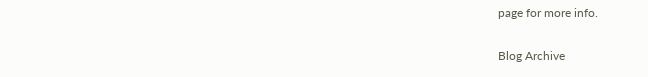page for more info.

Blog Archive